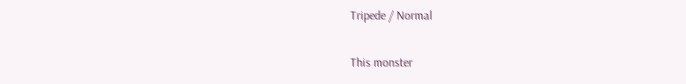Tripede / Normal

This monster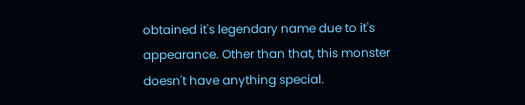obtained it's legendary name due to it's appearance. Other than that, this monster doesn't have anything special.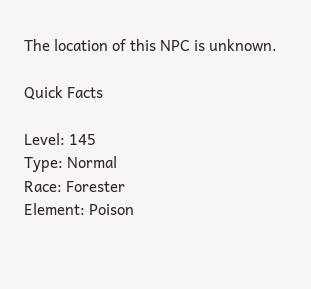The location of this NPC is unknown.

Quick Facts

Level: 145
Type: Normal
Race: Forester
Element: Poison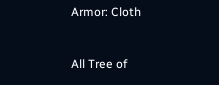Armor: Cloth



All Tree of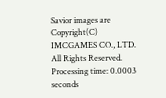Savior images are Copyright(C) IMCGAMES CO., LTD. All Rights Reserved.
Processing time: 0.0003 seconds